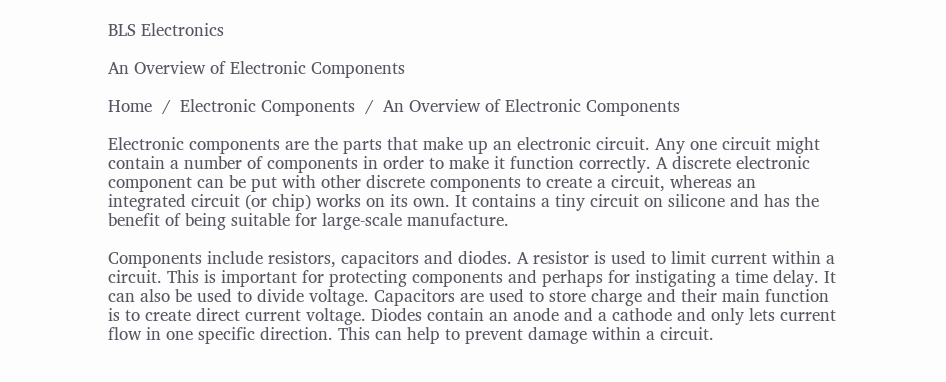BLS Electronics

An Overview of Electronic Components

Home  /  Electronic Components  /  An Overview of Electronic Components

Electronic components are the parts that make up an electronic circuit. Any one circuit might contain a number of components in order to make it function correctly. A discrete electronic component can be put with other discrete components to create a circuit, whereas an integrated circuit (or chip) works on its own. It contains a tiny circuit on silicone and has the benefit of being suitable for large-scale manufacture.

Components include resistors, capacitors and diodes. A resistor is used to limit current within a circuit. This is important for protecting components and perhaps for instigating a time delay. It can also be used to divide voltage. Capacitors are used to store charge and their main function is to create direct current voltage. Diodes contain an anode and a cathode and only lets current flow in one specific direction. This can help to prevent damage within a circuit.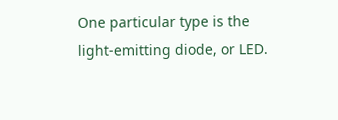One particular type is the light-emitting diode, or LED.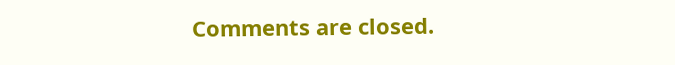Comments are closed.